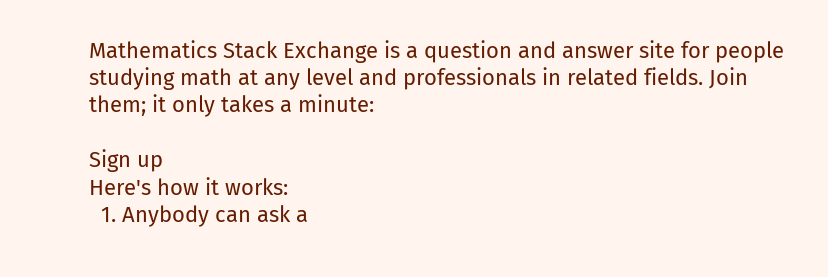Mathematics Stack Exchange is a question and answer site for people studying math at any level and professionals in related fields. Join them; it only takes a minute:

Sign up
Here's how it works:
  1. Anybody can ask a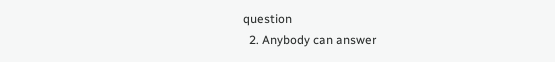question
  2. Anybody can answer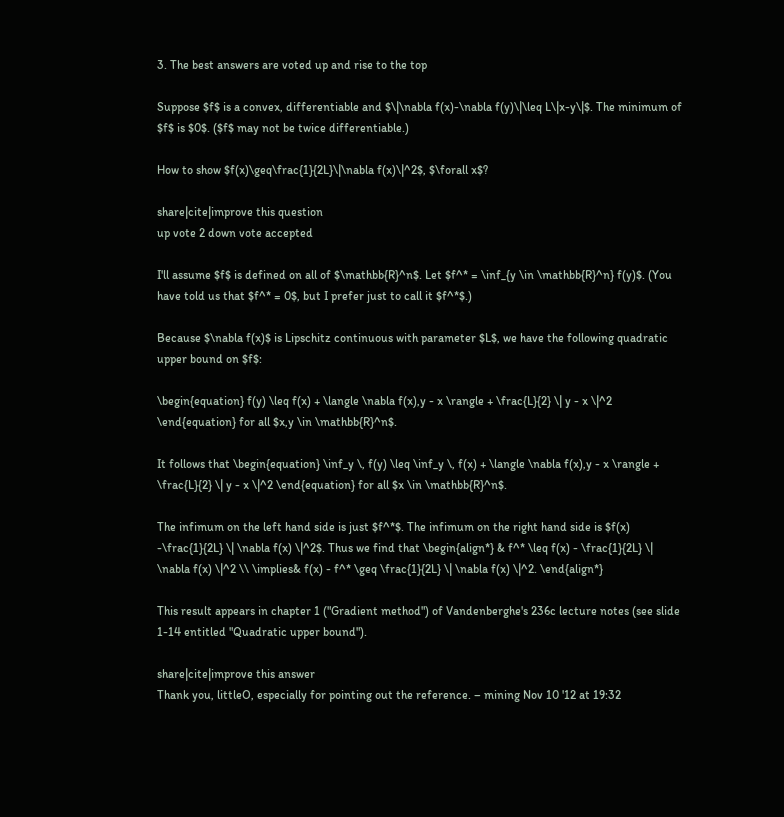3. The best answers are voted up and rise to the top

Suppose $f$ is a convex, differentiable and $\|\nabla f(x)-\nabla f(y)\|\leq L\|x-y\|$. The minimum of $f$ is $0$. ($f$ may not be twice differentiable.)

How to show $f(x)\geq\frac{1}{2L}\|\nabla f(x)\|^2$, $\forall x$?

share|cite|improve this question
up vote 2 down vote accepted

I'll assume $f$ is defined on all of $\mathbb{R}^n$. Let $f^* = \inf_{y \in \mathbb{R}^n} f(y)$. (You have told us that $f^* = 0$, but I prefer just to call it $f^*$.)

Because $\nabla f(x)$ is Lipschitz continuous with parameter $L$, we have the following quadratic upper bound on $f$:

\begin{equation} f(y) \leq f(x) + \langle \nabla f(x),y - x \rangle + \frac{L}{2} \| y - x \|^2 \end{equation} for all $x,y \in \mathbb{R}^n$.

It follows that \begin{equation} \inf_y \, f(y) \leq \inf_y \, f(x) + \langle \nabla f(x),y - x \rangle + \frac{L}{2} \| y - x \|^2 \end{equation} for all $x \in \mathbb{R}^n$.

The infimum on the left hand side is just $f^*$. The infimum on the right hand side is $f(x) -\frac{1}{2L} \| \nabla f(x) \|^2$. Thus we find that \begin{align*} & f^* \leq f(x) - \frac{1}{2L} \| \nabla f(x) \|^2 \\ \implies& f(x) - f^* \geq \frac{1}{2L} \| \nabla f(x) \|^2. \end{align*}

This result appears in chapter 1 ("Gradient method") of Vandenberghe's 236c lecture notes (see slide 1-14 entitled "Quadratic upper bound").

share|cite|improve this answer
Thank you, littleO, especially for pointing out the reference. – mining Nov 10 '12 at 19:32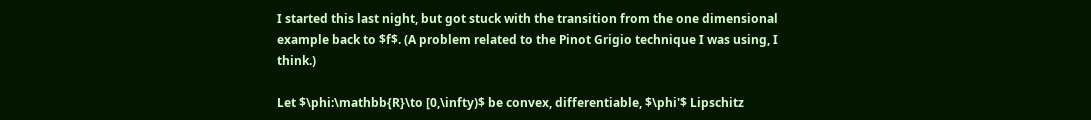I started this last night, but got stuck with the transition from the one dimensional example back to $f$. (A problem related to the Pinot Grigio technique I was using, I think.)

Let $\phi:\mathbb{R}\to [0,\infty)$ be convex, differentiable, $\phi'$ Lipschitz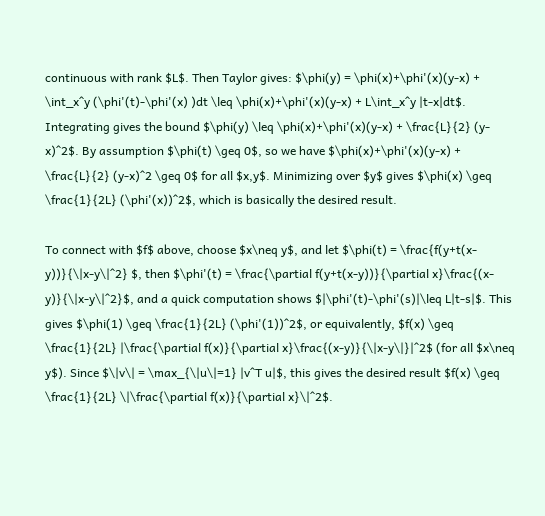continuous with rank $L$. Then Taylor gives: $\phi(y) = \phi(x)+\phi'(x)(y-x) + \int_x^y (\phi'(t)-\phi'(x) )dt \leq \phi(x)+\phi'(x)(y-x) + L\int_x^y |t-x|dt$. Integrating gives the bound $\phi(y) \leq \phi(x)+\phi'(x)(y-x) + \frac{L}{2} (y-x)^2$. By assumption $\phi(t) \geq 0$, so we have $\phi(x)+\phi'(x)(y-x) + \frac{L}{2} (y-x)^2 \geq 0$ for all $x,y$. Minimizing over $y$ gives $\phi(x) \geq \frac{1}{2L} (\phi'(x))^2$, which is basically the desired result.

To connect with $f$ above, choose $x\neq y$, and let $\phi(t) = \frac{f(y+t(x-y))}{\|x-y\|^2} $, then $\phi'(t) = \frac{\partial f(y+t(x-y))}{\partial x}\frac{(x-y)}{\|x-y\|^2}$, and a quick computation shows $|\phi'(t)-\phi'(s)|\leq L|t-s|$. This gives $\phi(1) \geq \frac{1}{2L} (\phi'(1))^2$, or equivalently, $f(x) \geq \frac{1}{2L} |\frac{\partial f(x)}{\partial x}\frac{(x-y)}{\|x-y\|}|^2$ (for all $x\neq y$). Since $\|v\| = \max_{\|u\|=1} |v^T u|$, this gives the desired result $f(x) \geq \frac{1}{2L} \|\frac{\partial f(x)}{\partial x}\|^2$.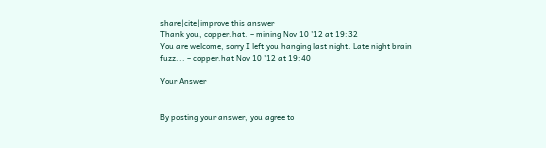share|cite|improve this answer
Thank you, copper.hat. – mining Nov 10 '12 at 19:32
You are welcome, sorry I left you hanging last night. Late night brain fuzz... – copper.hat Nov 10 '12 at 19:40

Your Answer


By posting your answer, you agree to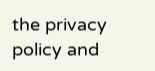the privacy policy and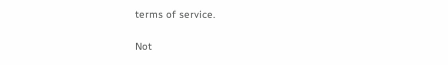terms of service.

Not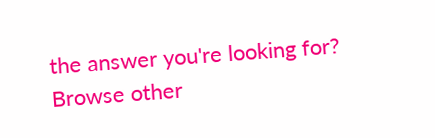the answer you're looking for? Browse other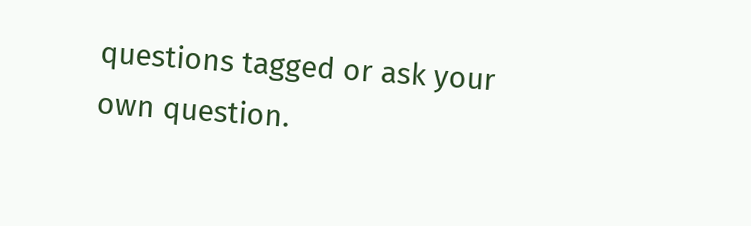questions tagged or ask your own question.